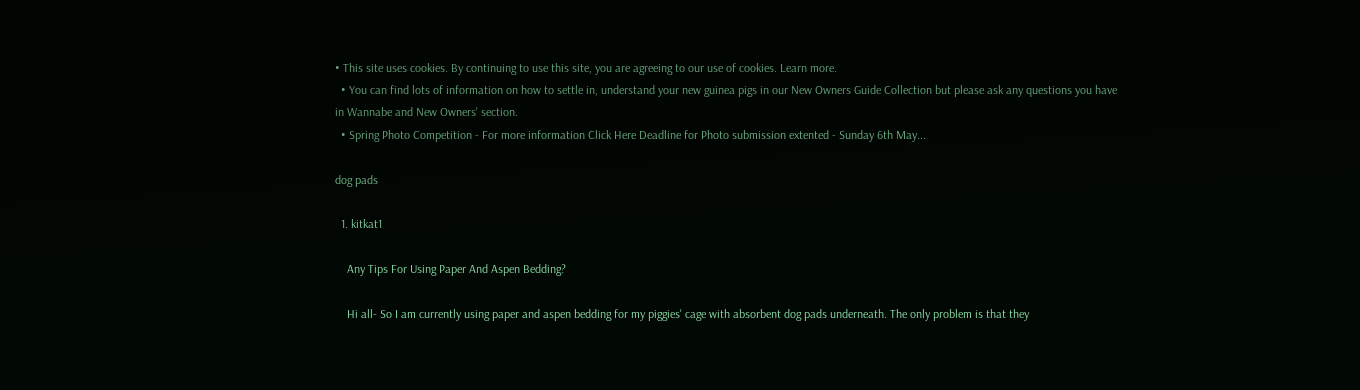• This site uses cookies. By continuing to use this site, you are agreeing to our use of cookies. Learn more.
  • You can find lots of information on how to settle in, understand your new guinea pigs in our New Owners Guide Collection but please ask any questions you have in Wannabe and New Owners' section.
  • Spring Photo Competition - For more information Click Here Deadline for Photo submission extented - Sunday 6th May...

dog pads

  1. kitkat1

    Any Tips For Using Paper And Aspen Bedding?

    Hi all- So I am currently using paper and aspen bedding for my piggies' cage with absorbent dog pads underneath. The only problem is that they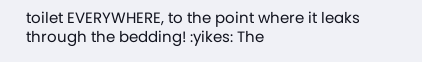toilet EVERYWHERE, to the point where it leaks through the bedding! :yikes: The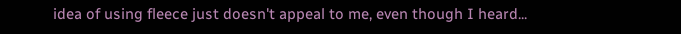idea of using fleece just doesn't appeal to me, even though I heard...